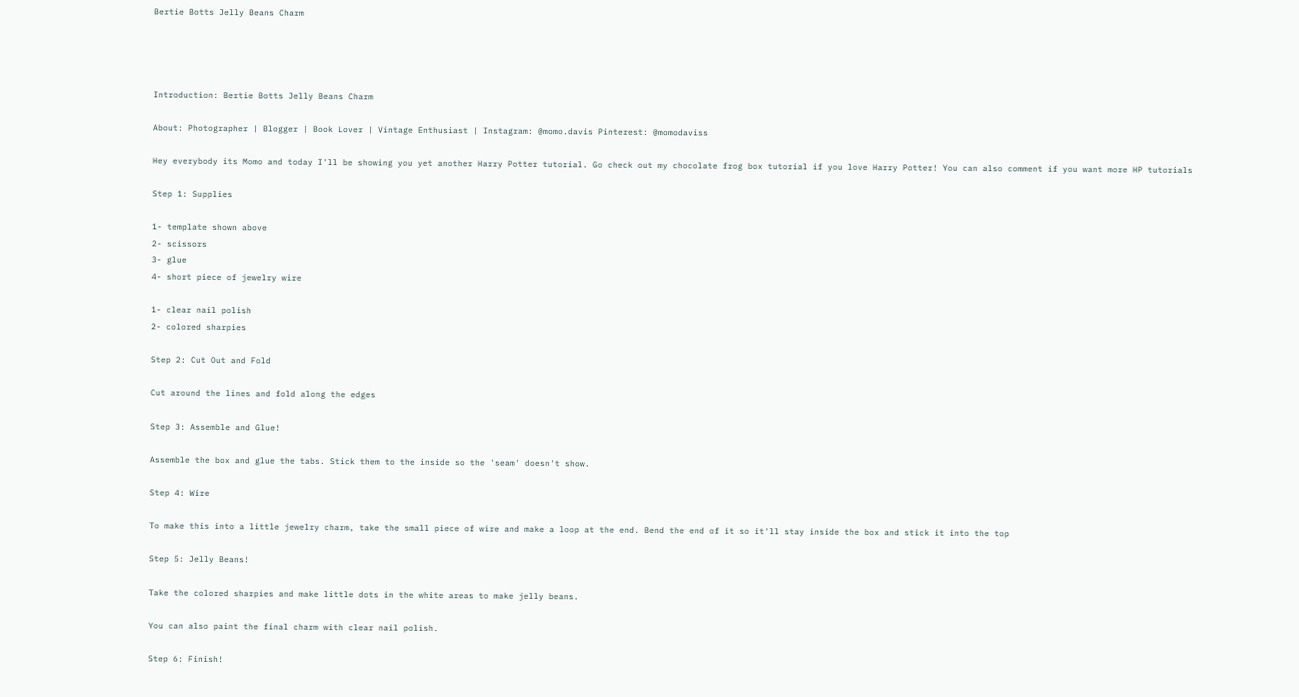Bertie Botts Jelly Beans Charm




Introduction: Bertie Botts Jelly Beans Charm

About: Photographer | Blogger | Book Lover | Vintage Enthusiast | Instagram: @momo.davis Pinterest: @momodaviss

Hey everybody its Momo and today I'll be showing you yet another Harry Potter tutorial. Go check out my chocolate frog box tutorial if you love Harry Potter! You can also comment if you want more HP tutorials

Step 1: Supplies

1- template shown above
2- scissors
3- glue
4- short piece of jewelry wire

1- clear nail polish
2- colored sharpies

Step 2: Cut Out and Fold

Cut around the lines and fold along the edges

Step 3: Assemble and Glue!

Assemble the box and glue the tabs. Stick them to the inside so the 'seam' doesn't show.

Step 4: Wire

To make this into a little jewelry charm, take the small piece of wire and make a loop at the end. Bend the end of it so it'll stay inside the box and stick it into the top

Step 5: Jelly Beans!

Take the colored sharpies and make little dots in the white areas to make jelly beans.

You can also paint the final charm with clear nail polish.

Step 6: Finish!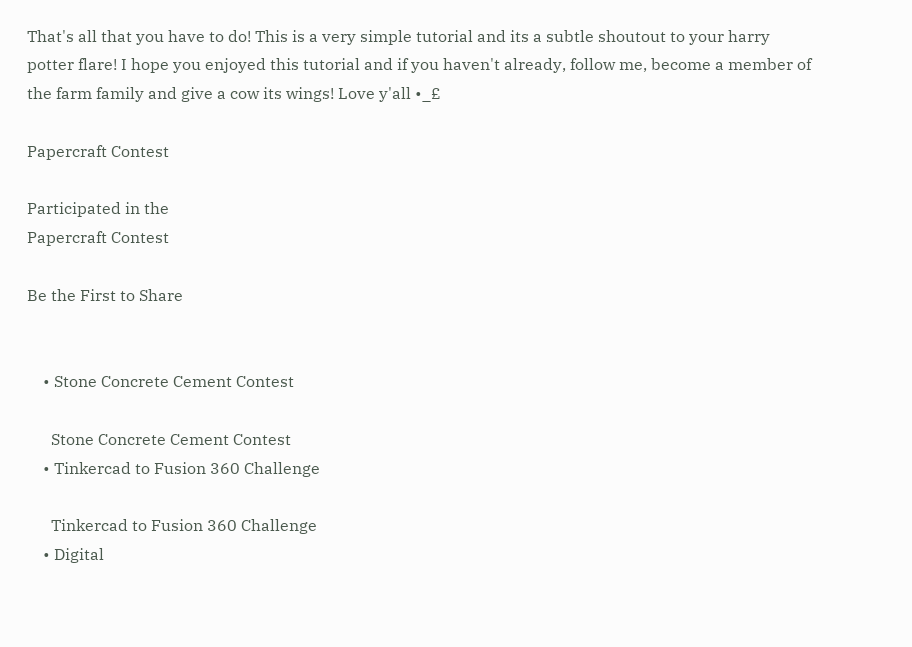That's all that you have to do! This is a very simple tutorial and its a subtle shoutout to your harry potter flare! I hope you enjoyed this tutorial and if you haven't already, follow me, become a member of the farm family and give a cow its wings! Love y'all •_£

Papercraft Contest

Participated in the
Papercraft Contest

Be the First to Share


    • Stone Concrete Cement Contest

      Stone Concrete Cement Contest
    • Tinkercad to Fusion 360 Challenge

      Tinkercad to Fusion 360 Challenge
    • Digital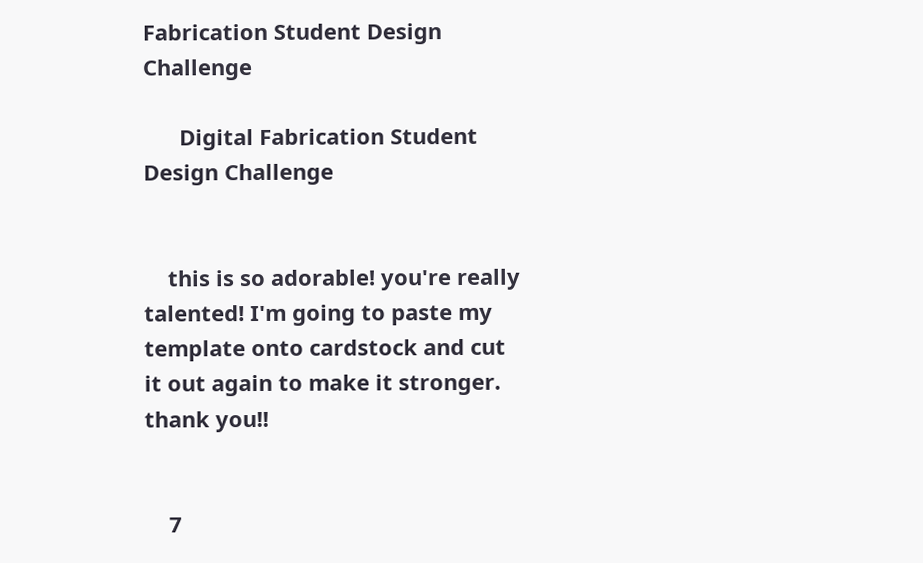Fabrication Student Design Challenge

      Digital Fabrication Student Design Challenge


    this is so adorable! you're really talented! I'm going to paste my template onto cardstock and cut it out again to make it stronger. thank you!!


    7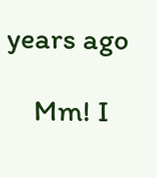years ago

    Mm! I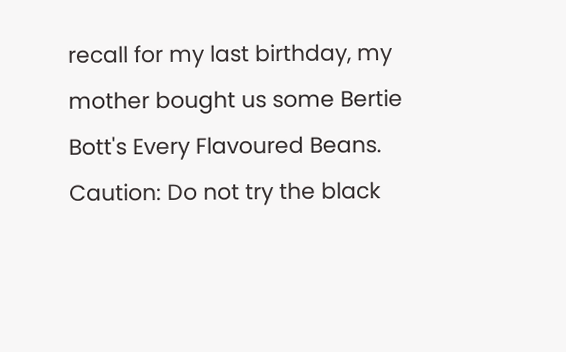recall for my last birthday, my mother bought us some Bertie Bott's Every Flavoured Beans. Caution: Do not try the black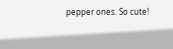pepper ones. So cute!